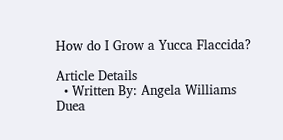How do I Grow a Yucca Flaccida?

Article Details
  • Written By: Angela Williams Duea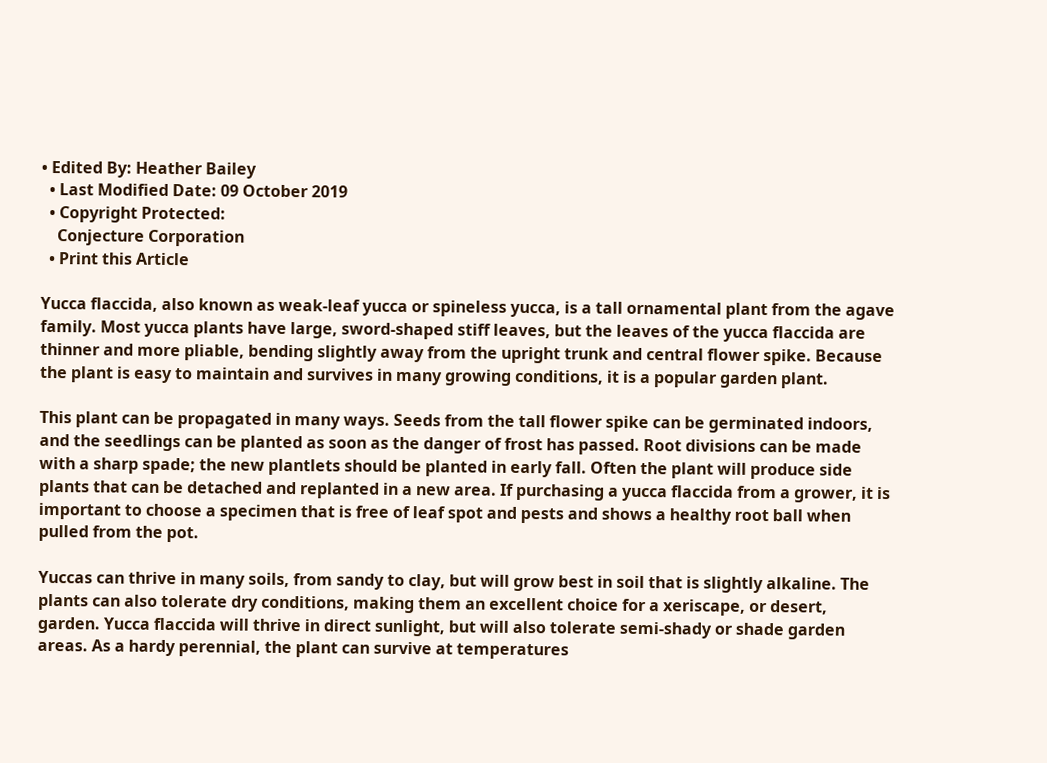• Edited By: Heather Bailey
  • Last Modified Date: 09 October 2019
  • Copyright Protected:
    Conjecture Corporation
  • Print this Article

Yucca flaccida, also known as weak-leaf yucca or spineless yucca, is a tall ornamental plant from the agave family. Most yucca plants have large, sword-shaped stiff leaves, but the leaves of the yucca flaccida are thinner and more pliable, bending slightly away from the upright trunk and central flower spike. Because the plant is easy to maintain and survives in many growing conditions, it is a popular garden plant.

This plant can be propagated in many ways. Seeds from the tall flower spike can be germinated indoors, and the seedlings can be planted as soon as the danger of frost has passed. Root divisions can be made with a sharp spade; the new plantlets should be planted in early fall. Often the plant will produce side plants that can be detached and replanted in a new area. If purchasing a yucca flaccida from a grower, it is important to choose a specimen that is free of leaf spot and pests and shows a healthy root ball when pulled from the pot.

Yuccas can thrive in many soils, from sandy to clay, but will grow best in soil that is slightly alkaline. The plants can also tolerate dry conditions, making them an excellent choice for a xeriscape, or desert, garden. Yucca flaccida will thrive in direct sunlight, but will also tolerate semi-shady or shade garden areas. As a hardy perennial, the plant can survive at temperatures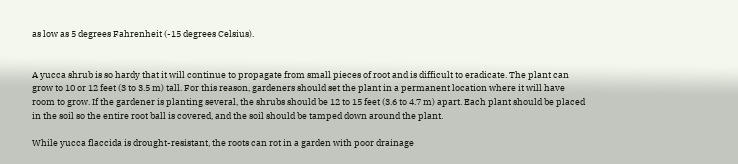as low as 5 degrees Fahrenheit (-15 degrees Celsius).


A yucca shrub is so hardy that it will continue to propagate from small pieces of root and is difficult to eradicate. The plant can grow to 10 or 12 feet (3 to 3.5 m) tall. For this reason, gardeners should set the plant in a permanent location where it will have room to grow. If the gardener is planting several, the shrubs should be 12 to 15 feet (3.6 to 4.7 m) apart. Each plant should be placed in the soil so the entire root ball is covered, and the soil should be tamped down around the plant.

While yucca flaccida is drought-resistant, the roots can rot in a garden with poor drainage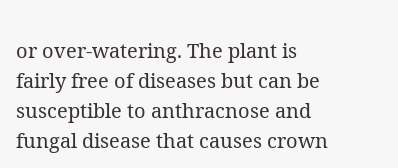or over-watering. The plant is fairly free of diseases but can be susceptible to anthracnose and fungal disease that causes crown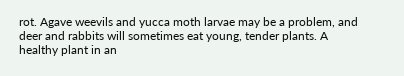rot. Agave weevils and yucca moth larvae may be a problem, and deer and rabbits will sometimes eat young, tender plants. A healthy plant in an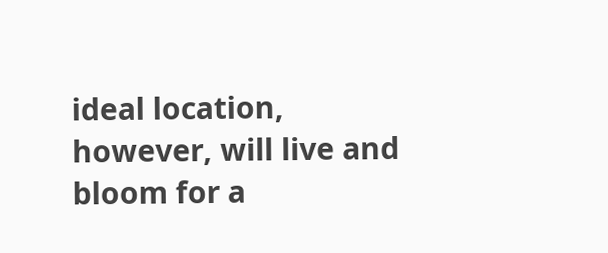ideal location, however, will live and bloom for a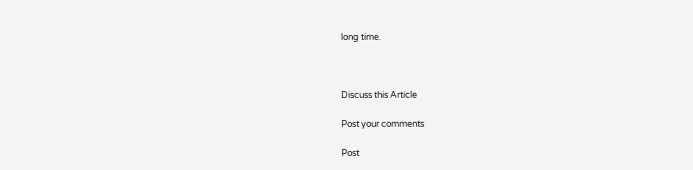long time.



Discuss this Article

Post your comments

Post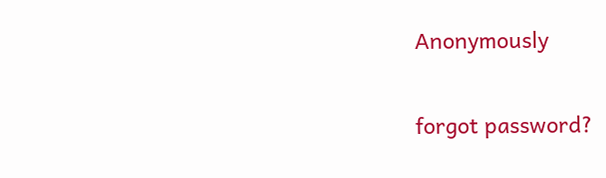Anonymously


forgot password?